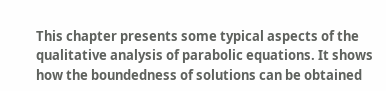This chapter presents some typical aspects of the qualitative analysis of parabolic equations. It shows how the boundedness of solutions can be obtained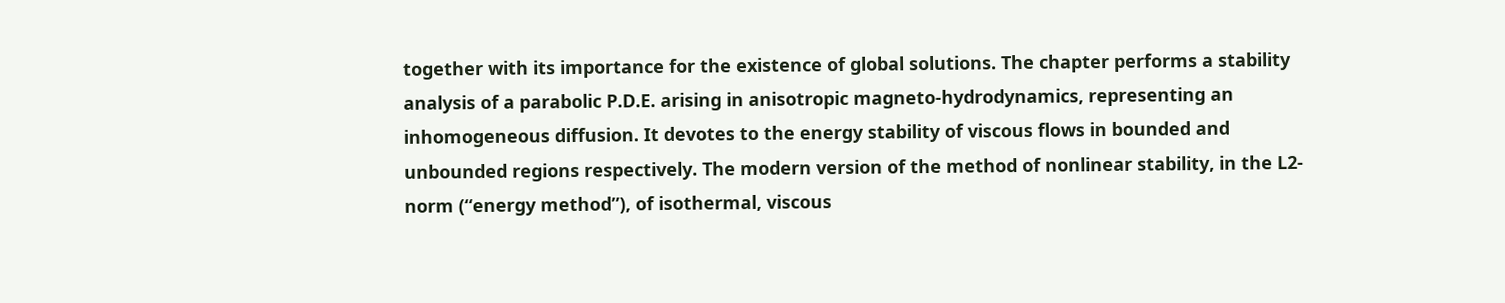together with its importance for the existence of global solutions. The chapter performs a stability analysis of a parabolic P.D.E. arising in anisotropic magneto-hydrodynamics, representing an inhomogeneous diffusion. It devotes to the energy stability of viscous flows in bounded and unbounded regions respectively. The modern version of the method of nonlinear stability, in the L2-norm (“energy method”), of isothermal, viscous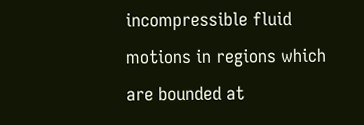incompressible fluid motions in regions which are bounded at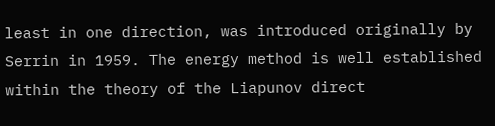least in one direction, was introduced originally by Serrin in 1959. The energy method is well established within the theory of the Liapunov direct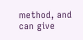method, and can give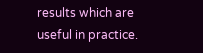results which are useful in practice.